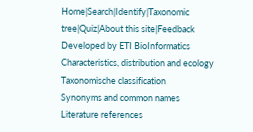Home|Search|Identify|Taxonomic tree|Quiz|About this site|Feedback
Developed by ETI BioInformatics
Characteristics, distribution and ecology
Taxonomische classification
Synonyms and common names
Literature references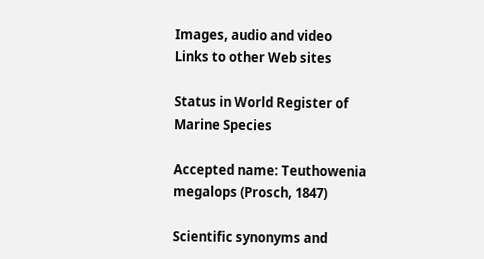Images, audio and video
Links to other Web sites

Status in World Register of Marine Species

Accepted name: Teuthowenia megalops (Prosch, 1847)

Scientific synonyms and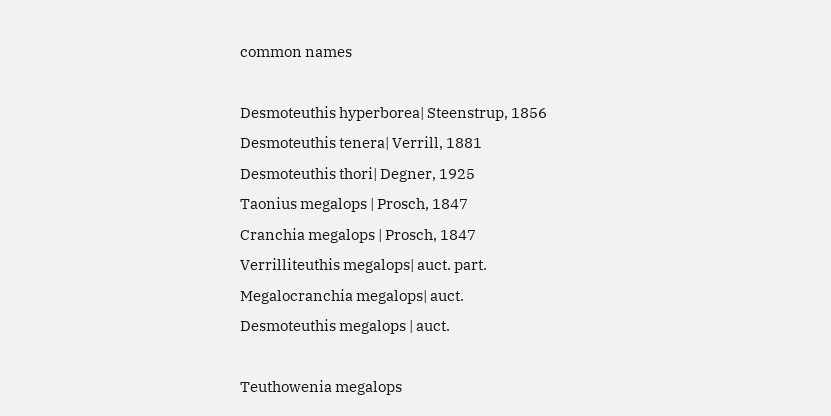common names

Desmoteuthis hyperborea| Steenstrup, 1856
Desmoteuthis tenera| Verrill, 1881
Desmoteuthis thori| Degner, 1925
Taonius megalops | Prosch, 1847
Cranchia megalops | Prosch, 1847
Verrilliteuthis megalops| auct. part.
Megalocranchia megalops| auct.
Desmoteuthis megalops | auct.

Teuthowenia megalops